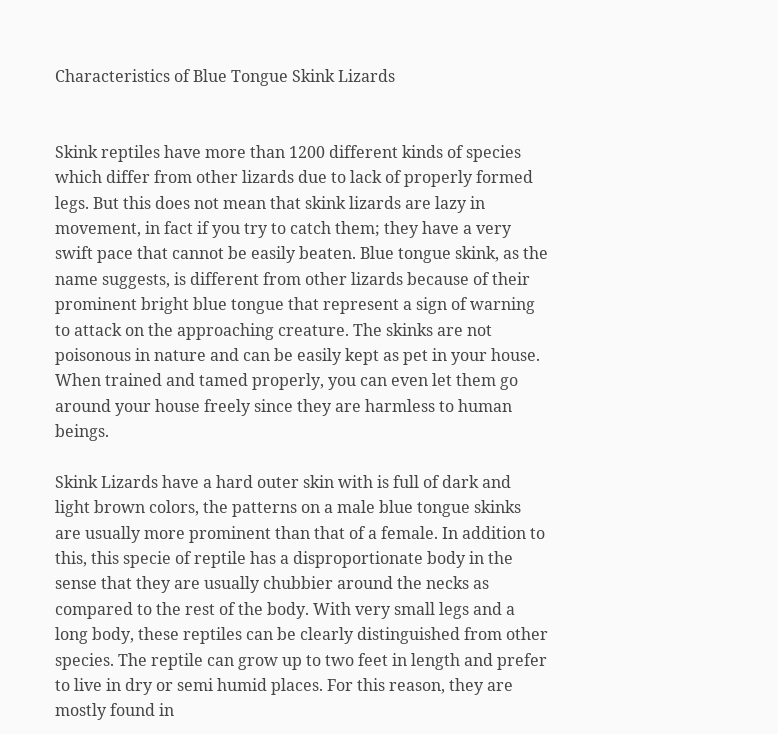Characteristics of Blue Tongue Skink Lizards


Skink reptiles have more than 1200 different kinds of species which differ from other lizards due to lack of properly formed legs. But this does not mean that skink lizards are lazy in movement, in fact if you try to catch them; they have a very swift pace that cannot be easily beaten. Blue tongue skink, as the name suggests, is different from other lizards because of their prominent bright blue tongue that represent a sign of warning to attack on the approaching creature. The skinks are not poisonous in nature and can be easily kept as pet in your house. When trained and tamed properly, you can even let them go around your house freely since they are harmless to human beings.

Skink Lizards have a hard outer skin with is full of dark and light brown colors, the patterns on a male blue tongue skinks are usually more prominent than that of a female. In addition to this, this specie of reptile has a disproportionate body in the sense that they are usually chubbier around the necks as compared to the rest of the body. With very small legs and a long body, these reptiles can be clearly distinguished from other species. The reptile can grow up to two feet in length and prefer to live in dry or semi humid places. For this reason, they are mostly found in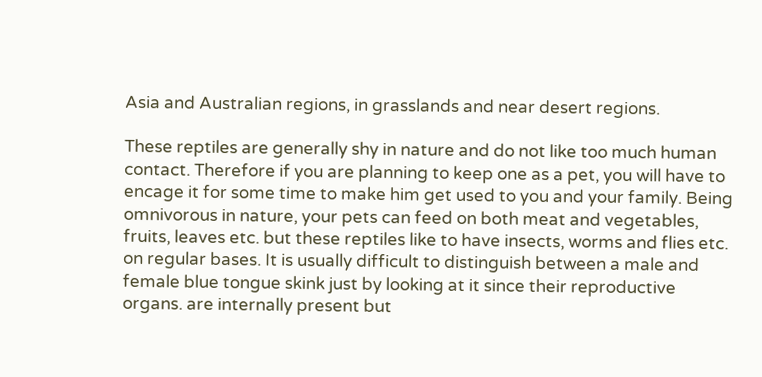Asia and Australian regions, in grasslands and near desert regions.

These reptiles are generally shy in nature and do not like too much human contact. Therefore if you are planning to keep one as a pet, you will have to encage it for some time to make him get used to you and your family. Being omnivorous in nature, your pets can feed on both meat and vegetables, fruits, leaves etc. but these reptiles like to have insects, worms and flies etc. on regular bases. It is usually difficult to distinguish between a male and female blue tongue skink just by looking at it since their reproductive organs. are internally present but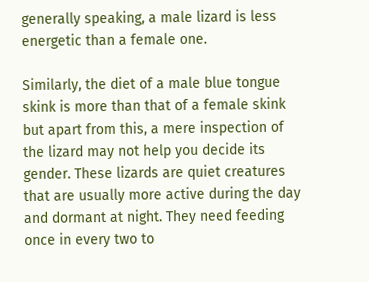generally speaking, a male lizard is less energetic than a female one.

Similarly, the diet of a male blue tongue skink is more than that of a female skink but apart from this, a mere inspection of the lizard may not help you decide its gender. These lizards are quiet creatures that are usually more active during the day and dormant at night. They need feeding once in every two to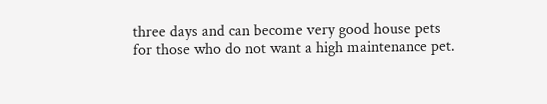three days and can become very good house pets for those who do not want a high maintenance pet.